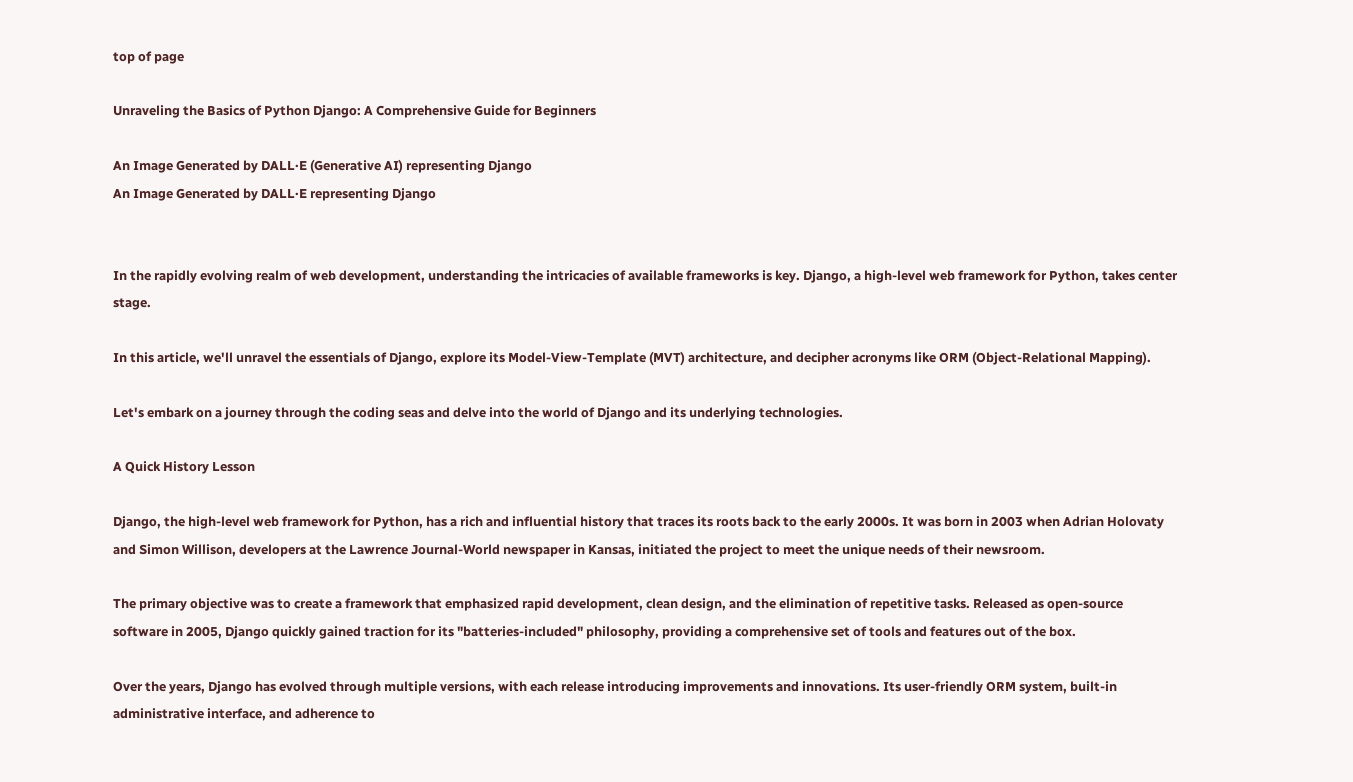top of page

Unraveling the Basics of Python Django: A Comprehensive Guide for Beginners

An Image Generated by DALL·E (Generative AI) representing Django
An Image Generated by DALL·E representing Django


In the rapidly evolving realm of web development, understanding the intricacies of available frameworks is key. Django, a high-level web framework for Python, takes center stage.

In this article, we'll unravel the essentials of Django, explore its Model-View-Template (MVT) architecture, and decipher acronyms like ORM (Object-Relational Mapping).

Let's embark on a journey through the coding seas and delve into the world of Django and its underlying technologies.

A Quick History Lesson

Django, the high-level web framework for Python, has a rich and influential history that traces its roots back to the early 2000s. It was born in 2003 when Adrian Holovaty and Simon Willison, developers at the Lawrence Journal-World newspaper in Kansas, initiated the project to meet the unique needs of their newsroom.

The primary objective was to create a framework that emphasized rapid development, clean design, and the elimination of repetitive tasks. Released as open-source software in 2005, Django quickly gained traction for its "batteries-included" philosophy, providing a comprehensive set of tools and features out of the box.

Over the years, Django has evolved through multiple versions, with each release introducing improvements and innovations. Its user-friendly ORM system, built-in administrative interface, and adherence to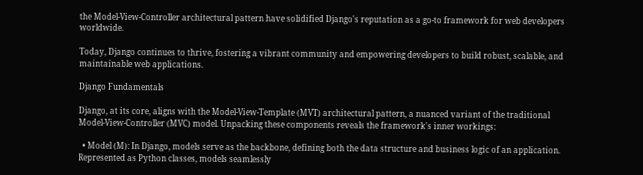the Model-View-Controller architectural pattern have solidified Django's reputation as a go-to framework for web developers worldwide.

Today, Django continues to thrive, fostering a vibrant community and empowering developers to build robust, scalable, and maintainable web applications.

Django Fundamentals

Django, at its core, aligns with the Model-View-Template (MVT) architectural pattern, a nuanced variant of the traditional Model-View-Controller (MVC) model. Unpacking these components reveals the framework's inner workings:

  • Model (M): In Django, models serve as the backbone, defining both the data structure and business logic of an application. Represented as Python classes, models seamlessly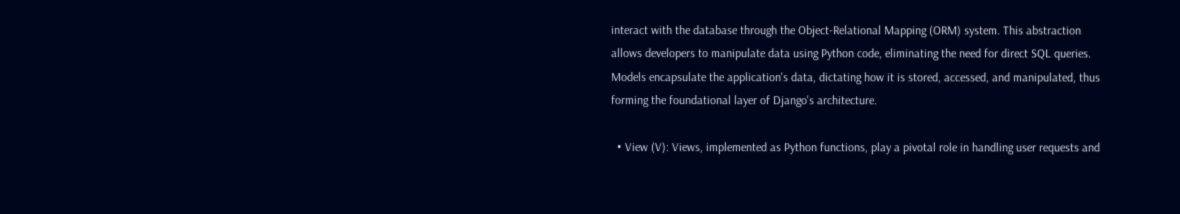interact with the database through the Object-Relational Mapping (ORM) system. This abstraction allows developers to manipulate data using Python code, eliminating the need for direct SQL queries. Models encapsulate the application's data, dictating how it is stored, accessed, and manipulated, thus forming the foundational layer of Django's architecture.

  • View (V): Views, implemented as Python functions, play a pivotal role in handling user requests and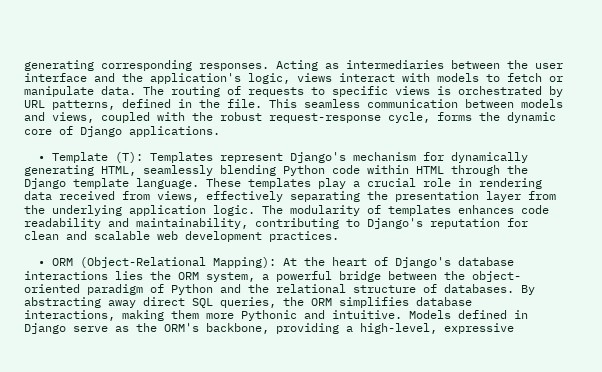generating corresponding responses. Acting as intermediaries between the user interface and the application's logic, views interact with models to fetch or manipulate data. The routing of requests to specific views is orchestrated by URL patterns, defined in the file. This seamless communication between models and views, coupled with the robust request-response cycle, forms the dynamic core of Django applications.

  • Template (T): Templates represent Django's mechanism for dynamically generating HTML, seamlessly blending Python code within HTML through the Django template language. These templates play a crucial role in rendering data received from views, effectively separating the presentation layer from the underlying application logic. The modularity of templates enhances code readability and maintainability, contributing to Django's reputation for clean and scalable web development practices.

  • ORM (Object-Relational Mapping): At the heart of Django's database interactions lies the ORM system, a powerful bridge between the object-oriented paradigm of Python and the relational structure of databases. By abstracting away direct SQL queries, the ORM simplifies database interactions, making them more Pythonic and intuitive. Models defined in Django serve as the ORM's backbone, providing a high-level, expressive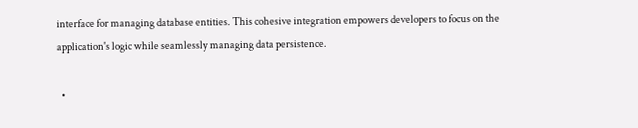interface for managing database entities. This cohesive integration empowers developers to focus on the application's logic while seamlessly managing data persistence.

  •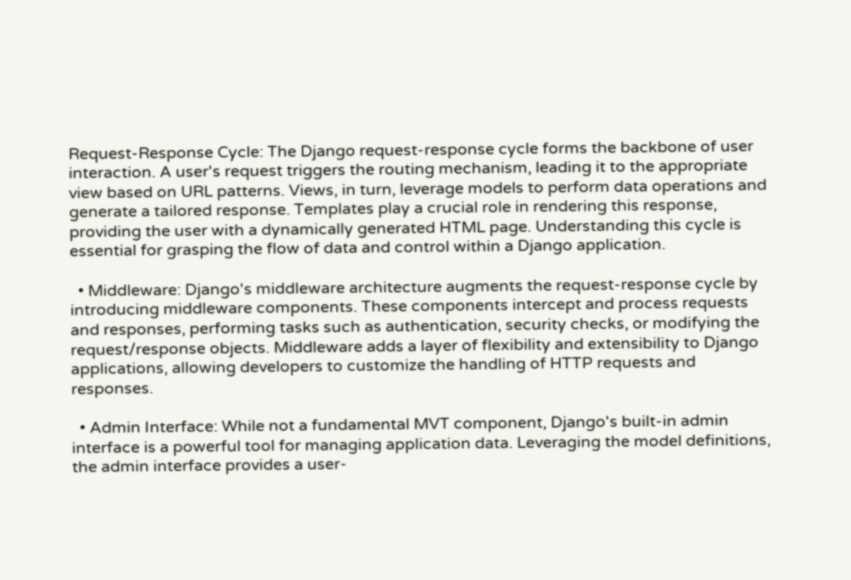Request-Response Cycle: The Django request-response cycle forms the backbone of user interaction. A user's request triggers the routing mechanism, leading it to the appropriate view based on URL patterns. Views, in turn, leverage models to perform data operations and generate a tailored response. Templates play a crucial role in rendering this response, providing the user with a dynamically generated HTML page. Understanding this cycle is essential for grasping the flow of data and control within a Django application.

  • Middleware: Django's middleware architecture augments the request-response cycle by introducing middleware components. These components intercept and process requests and responses, performing tasks such as authentication, security checks, or modifying the request/response objects. Middleware adds a layer of flexibility and extensibility to Django applications, allowing developers to customize the handling of HTTP requests and responses.

  • Admin Interface: While not a fundamental MVT component, Django's built-in admin interface is a powerful tool for managing application data. Leveraging the model definitions, the admin interface provides a user-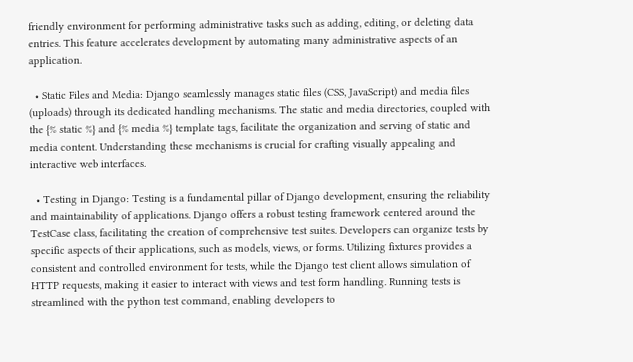friendly environment for performing administrative tasks such as adding, editing, or deleting data entries. This feature accelerates development by automating many administrative aspects of an application.

  • Static Files and Media: Django seamlessly manages static files (CSS, JavaScript) and media files (uploads) through its dedicated handling mechanisms. The static and media directories, coupled with the {% static %} and {% media %} template tags, facilitate the organization and serving of static and media content. Understanding these mechanisms is crucial for crafting visually appealing and interactive web interfaces.

  • Testing in Django: Testing is a fundamental pillar of Django development, ensuring the reliability and maintainability of applications. Django offers a robust testing framework centered around the TestCase class, facilitating the creation of comprehensive test suites. Developers can organize tests by specific aspects of their applications, such as models, views, or forms. Utilizing fixtures provides a consistent and controlled environment for tests, while the Django test client allows simulation of HTTP requests, making it easier to interact with views and test form handling. Running tests is streamlined with the python test command, enabling developers to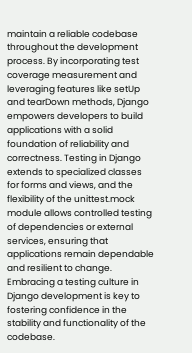maintain a reliable codebase throughout the development process. By incorporating test coverage measurement and leveraging features like setUp and tearDown methods, Django empowers developers to build applications with a solid foundation of reliability and correctness. Testing in Django extends to specialized classes for forms and views, and the flexibility of the unittest.mock module allows controlled testing of dependencies or external services, ensuring that applications remain dependable and resilient to change. Embracing a testing culture in Django development is key to fostering confidence in the stability and functionality of the codebase.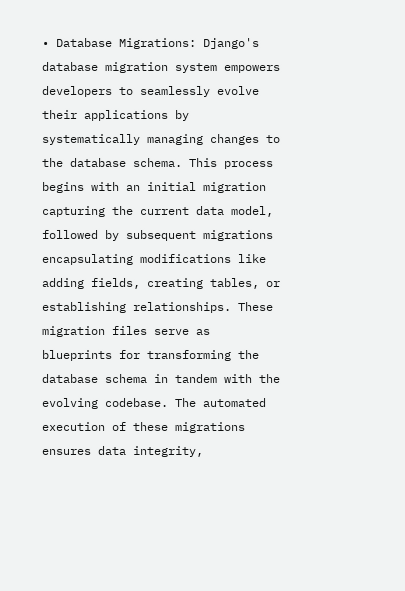• Database Migrations: Django's database migration system empowers developers to seamlessly evolve their applications by systematically managing changes to the database schema. This process begins with an initial migration capturing the current data model, followed by subsequent migrations encapsulating modifications like adding fields, creating tables, or establishing relationships. These migration files serve as blueprints for transforming the database schema in tandem with the evolving codebase. The automated execution of these migrations ensures data integrity,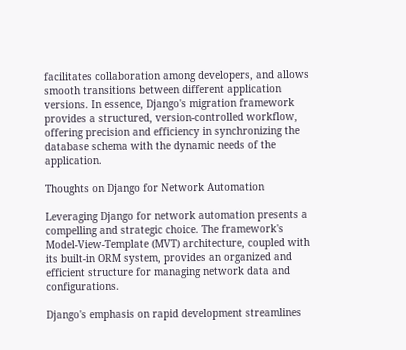facilitates collaboration among developers, and allows smooth transitions between different application versions. In essence, Django's migration framework provides a structured, version-controlled workflow, offering precision and efficiency in synchronizing the database schema with the dynamic needs of the application.

Thoughts on Django for Network Automation

Leveraging Django for network automation presents a compelling and strategic choice. The framework's Model-View-Template (MVT) architecture, coupled with its built-in ORM system, provides an organized and efficient structure for managing network data and configurations.

Django's emphasis on rapid development streamlines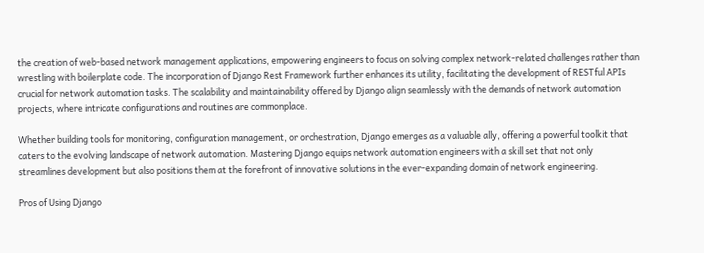the creation of web-based network management applications, empowering engineers to focus on solving complex network-related challenges rather than wrestling with boilerplate code. The incorporation of Django Rest Framework further enhances its utility, facilitating the development of RESTful APIs crucial for network automation tasks. The scalability and maintainability offered by Django align seamlessly with the demands of network automation projects, where intricate configurations and routines are commonplace.

Whether building tools for monitoring, configuration management, or orchestration, Django emerges as a valuable ally, offering a powerful toolkit that caters to the evolving landscape of network automation. Mastering Django equips network automation engineers with a skill set that not only streamlines development but also positions them at the forefront of innovative solutions in the ever-expanding domain of network engineering.

Pros of Using Django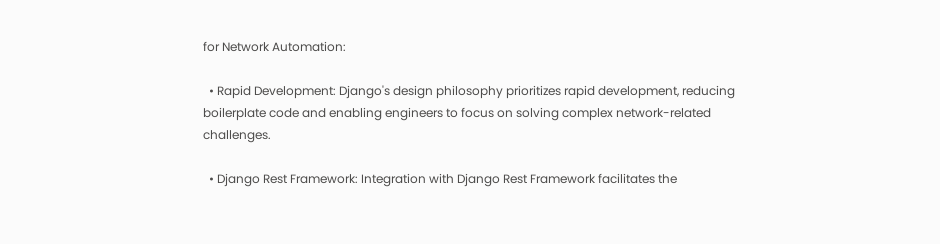for Network Automation:

  • Rapid Development: Django's design philosophy prioritizes rapid development, reducing boilerplate code and enabling engineers to focus on solving complex network-related challenges.

  • Django Rest Framework: Integration with Django Rest Framework facilitates the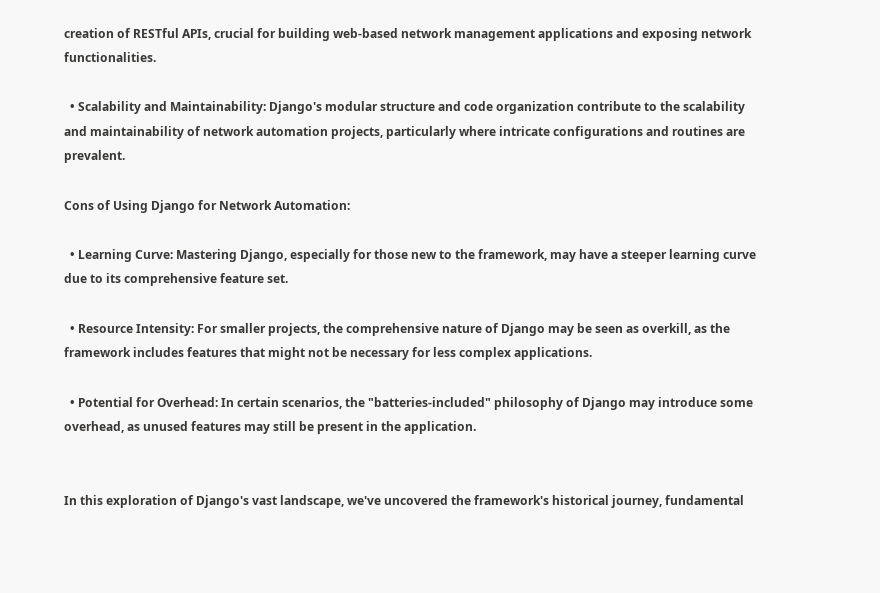creation of RESTful APIs, crucial for building web-based network management applications and exposing network functionalities.

  • Scalability and Maintainability: Django's modular structure and code organization contribute to the scalability and maintainability of network automation projects, particularly where intricate configurations and routines are prevalent.

Cons of Using Django for Network Automation:

  • Learning Curve: Mastering Django, especially for those new to the framework, may have a steeper learning curve due to its comprehensive feature set.

  • Resource Intensity: For smaller projects, the comprehensive nature of Django may be seen as overkill, as the framework includes features that might not be necessary for less complex applications.

  • Potential for Overhead: In certain scenarios, the "batteries-included" philosophy of Django may introduce some overhead, as unused features may still be present in the application.


In this exploration of Django's vast landscape, we've uncovered the framework's historical journey, fundamental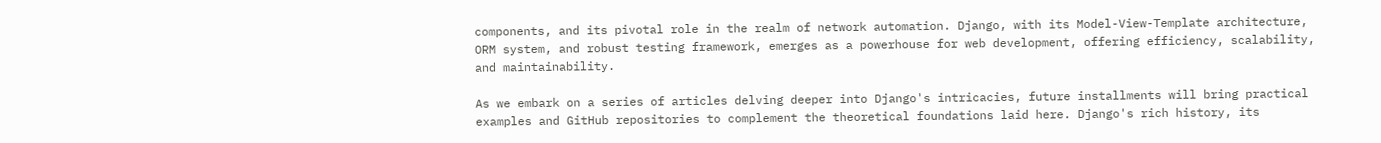components, and its pivotal role in the realm of network automation. Django, with its Model-View-Template architecture, ORM system, and robust testing framework, emerges as a powerhouse for web development, offering efficiency, scalability, and maintainability.

As we embark on a series of articles delving deeper into Django's intricacies, future installments will bring practical examples and GitHub repositories to complement the theoretical foundations laid here. Django's rich history, its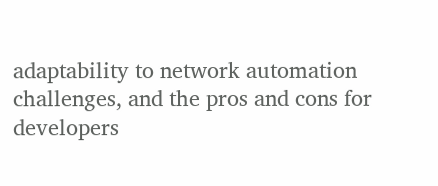adaptability to network automation challenges, and the pros and cons for developers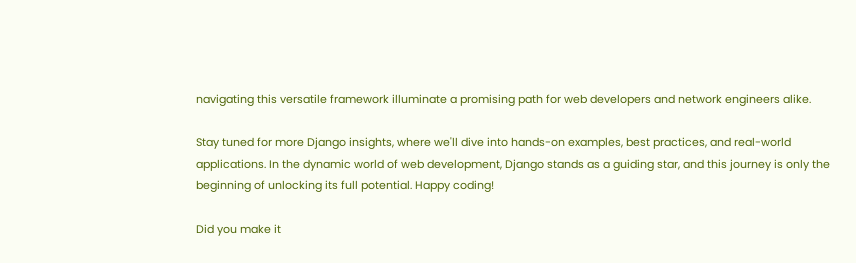navigating this versatile framework illuminate a promising path for web developers and network engineers alike.

Stay tuned for more Django insights, where we'll dive into hands-on examples, best practices, and real-world applications. In the dynamic world of web development, Django stands as a guiding star, and this journey is only the beginning of unlocking its full potential. Happy coding!

Did you make it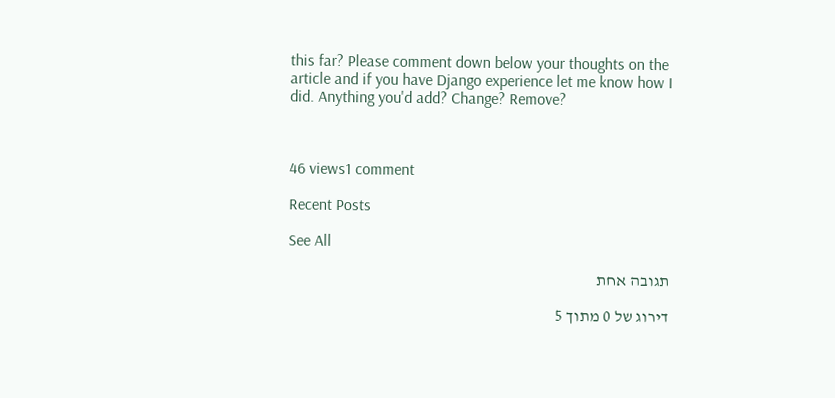this far? Please comment down below your thoughts on the article and if you have Django experience let me know how I did. Anything you'd add? Change? Remove?



46 views1 comment

Recent Posts

See All

תגובה אחת

דירוג של 0 מתוך 5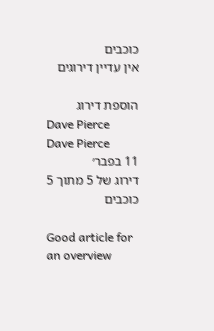כוכבים
אין עדיין דירוגים

הוספת דירוג
Dave Pierce
Dave Pierce
11 בפבר׳
דירוג של 5 מתוך 5 כוכבים

Good article for an overview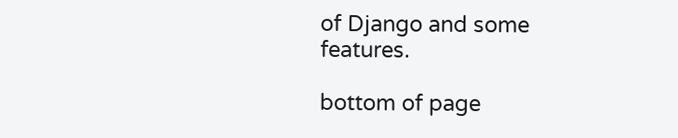of Django and some features.

bottom of page